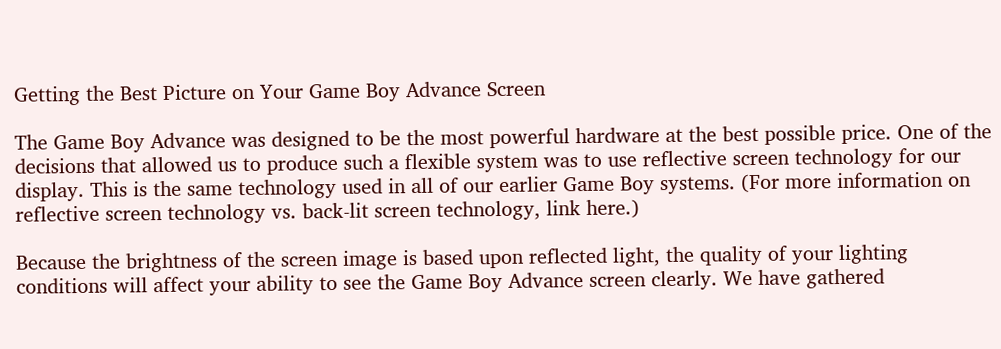Getting the Best Picture on Your Game Boy Advance Screen

The Game Boy Advance was designed to be the most powerful hardware at the best possible price. One of the decisions that allowed us to produce such a flexible system was to use reflective screen technology for our display. This is the same technology used in all of our earlier Game Boy systems. (For more information on reflective screen technology vs. back-lit screen technology, link here.)

Because the brightness of the screen image is based upon reflected light, the quality of your lighting conditions will affect your ability to see the Game Boy Advance screen clearly. We have gathered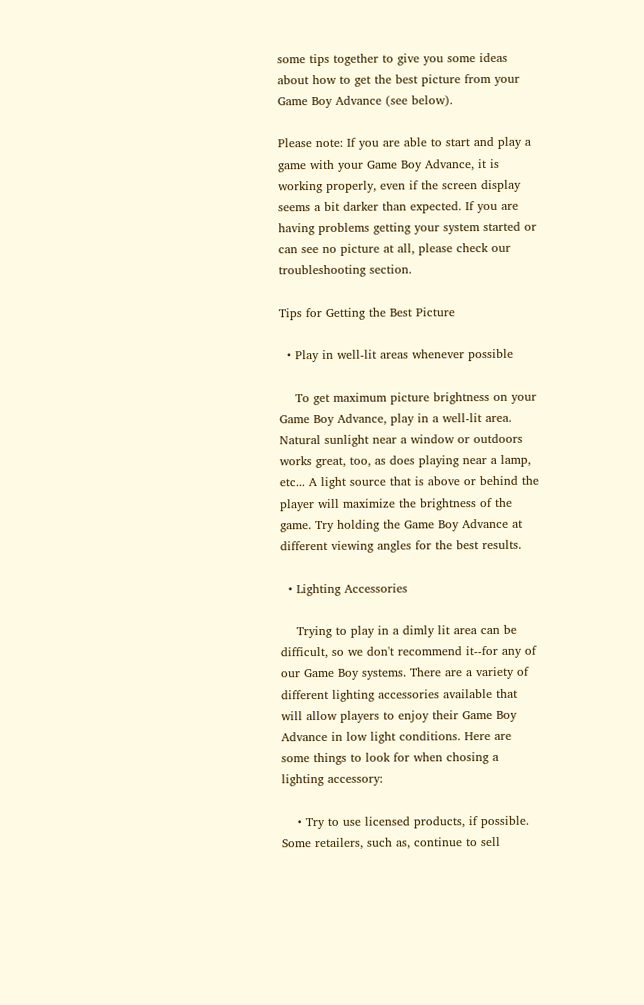some tips together to give you some ideas about how to get the best picture from your Game Boy Advance (see below).

Please note: If you are able to start and play a game with your Game Boy Advance, it is working properly, even if the screen display seems a bit darker than expected. If you are having problems getting your system started or can see no picture at all, please check our troubleshooting section.

Tips for Getting the Best Picture

  • Play in well-lit areas whenever possible

    To get maximum picture brightness on your Game Boy Advance, play in a well-lit area. Natural sunlight near a window or outdoors works great, too, as does playing near a lamp, etc... A light source that is above or behind the player will maximize the brightness of the game. Try holding the Game Boy Advance at different viewing angles for the best results.

  • Lighting Accessories

    Trying to play in a dimly lit area can be difficult, so we don't recommend it--for any of our Game Boy systems. There are a variety of different lighting accessories available that will allow players to enjoy their Game Boy Advance in low light conditions. Here are some things to look for when chosing a lighting accessory:

    • Try to use licensed products, if possible. Some retailers, such as, continue to sell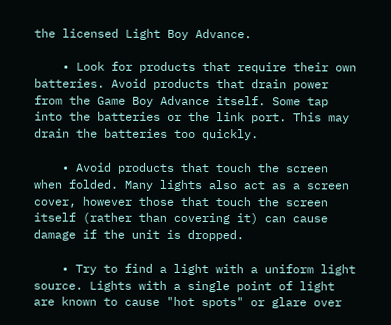the licensed Light Boy Advance.

    • Look for products that require their own batteries. Avoid products that drain power from the Game Boy Advance itself. Some tap into the batteries or the link port. This may drain the batteries too quickly.

    • Avoid products that touch the screen when folded. Many lights also act as a screen cover, however those that touch the screen itself (rather than covering it) can cause damage if the unit is dropped.

    • Try to find a light with a uniform light source. Lights with a single point of light are known to cause "hot spots" or glare over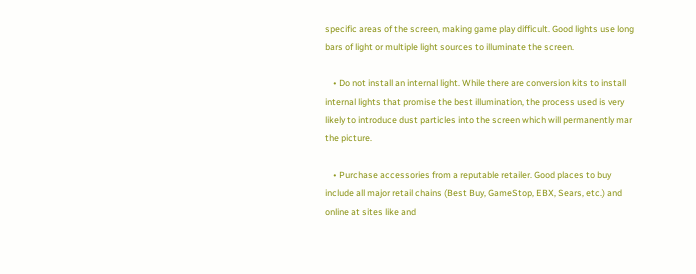specific areas of the screen, making game play difficult. Good lights use long bars of light or multiple light sources to illuminate the screen.

    • Do not install an internal light. While there are conversion kits to install internal lights that promise the best illumination, the process used is very likely to introduce dust particles into the screen which will permanently mar the picture.

    • Purchase accessories from a reputable retailer. Good places to buy include all major retail chains (Best Buy, GameStop, EBX, Sears, etc.) and online at sites like and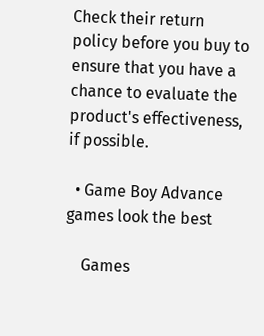Check their return policy before you buy to ensure that you have a chance to evaluate the product's effectiveness, if possible.

  • Game Boy Advance games look the best

    Games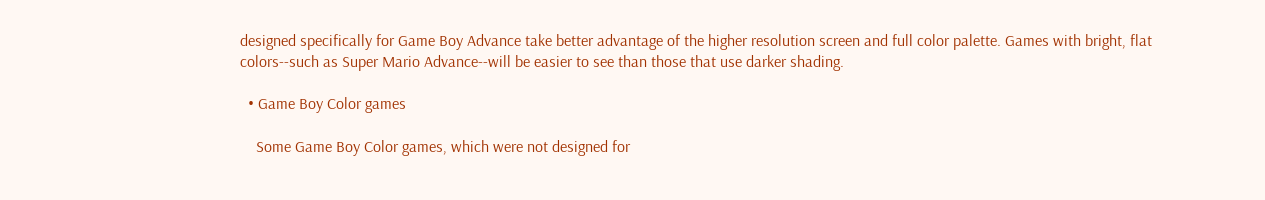designed specifically for Game Boy Advance take better advantage of the higher resolution screen and full color palette. Games with bright, flat colors--such as Super Mario Advance--will be easier to see than those that use darker shading.

  • Game Boy Color games

    Some Game Boy Color games, which were not designed for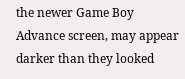the newer Game Boy Advance screen, may appear darker than they looked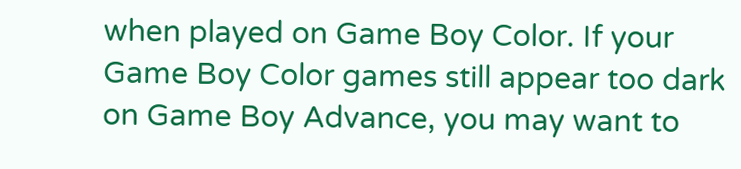when played on Game Boy Color. If your Game Boy Color games still appear too dark on Game Boy Advance, you may want to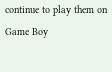continue to play them on Game Boy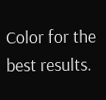Color for the best results.